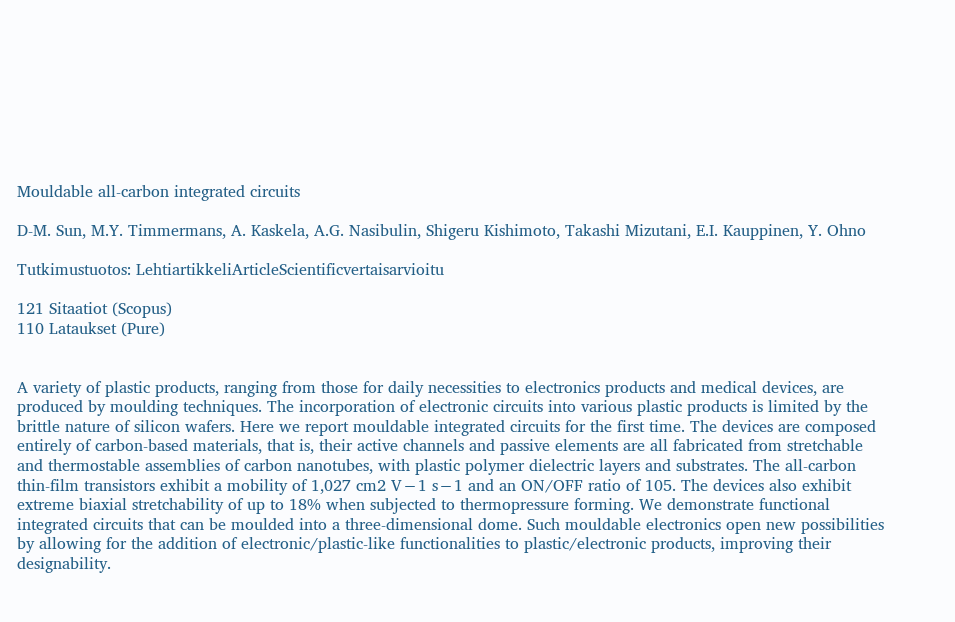Mouldable all-carbon integrated circuits

D-M. Sun, M.Y. Timmermans, A. Kaskela, A.G. Nasibulin, Shigeru Kishimoto, Takashi Mizutani, E.I. Kauppinen, Y. Ohno

Tutkimustuotos: LehtiartikkeliArticleScientificvertaisarvioitu

121 Sitaatiot (Scopus)
110 Lataukset (Pure)


A variety of plastic products, ranging from those for daily necessities to electronics products and medical devices, are produced by moulding techniques. The incorporation of electronic circuits into various plastic products is limited by the brittle nature of silicon wafers. Here we report mouldable integrated circuits for the first time. The devices are composed entirely of carbon-based materials, that is, their active channels and passive elements are all fabricated from stretchable and thermostable assemblies of carbon nanotubes, with plastic polymer dielectric layers and substrates. The all-carbon thin-film transistors exhibit a mobility of 1,027 cm2 V−1 s−1 and an ON/OFF ratio of 105. The devices also exhibit extreme biaxial stretchability of up to 18% when subjected to thermopressure forming. We demonstrate functional integrated circuits that can be moulded into a three-dimensional dome. Such mouldable electronics open new possibilities by allowing for the addition of electronic/plastic-like functionalities to plastic/electronic products, improving their designability.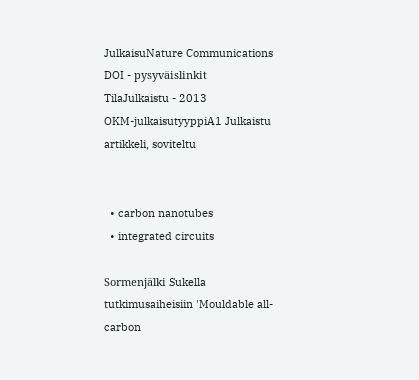JulkaisuNature Communications
DOI - pysyväislinkit
TilaJulkaistu - 2013
OKM-julkaisutyyppiA1 Julkaistu artikkeli, soviteltu


  • carbon nanotubes
  • integrated circuits

Sormenjälki Sukella tutkimusaiheisiin 'Mouldable all-carbon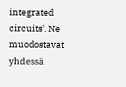integrated circuits'. Ne muodostavat yhdessä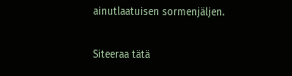ainutlaatuisen sormenjäljen.

Siteeraa tätä